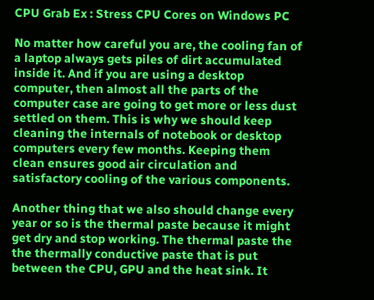CPU Grab Ex : Stress CPU Cores on Windows PC

No matter how careful you are, the cooling fan of a laptop always gets piles of dirt accumulated inside it. And if you are using a desktop computer, then almost all the parts of the computer case are going to get more or less dust settled on them. This is why we should keep cleaning the internals of notebook or desktop computers every few months. Keeping them clean ensures good air circulation and satisfactory cooling of the various components.

Another thing that we also should change every year or so is the thermal paste because it might get dry and stop working. The thermal paste the the thermally conductive paste that is put between the CPU, GPU and the heat sink. It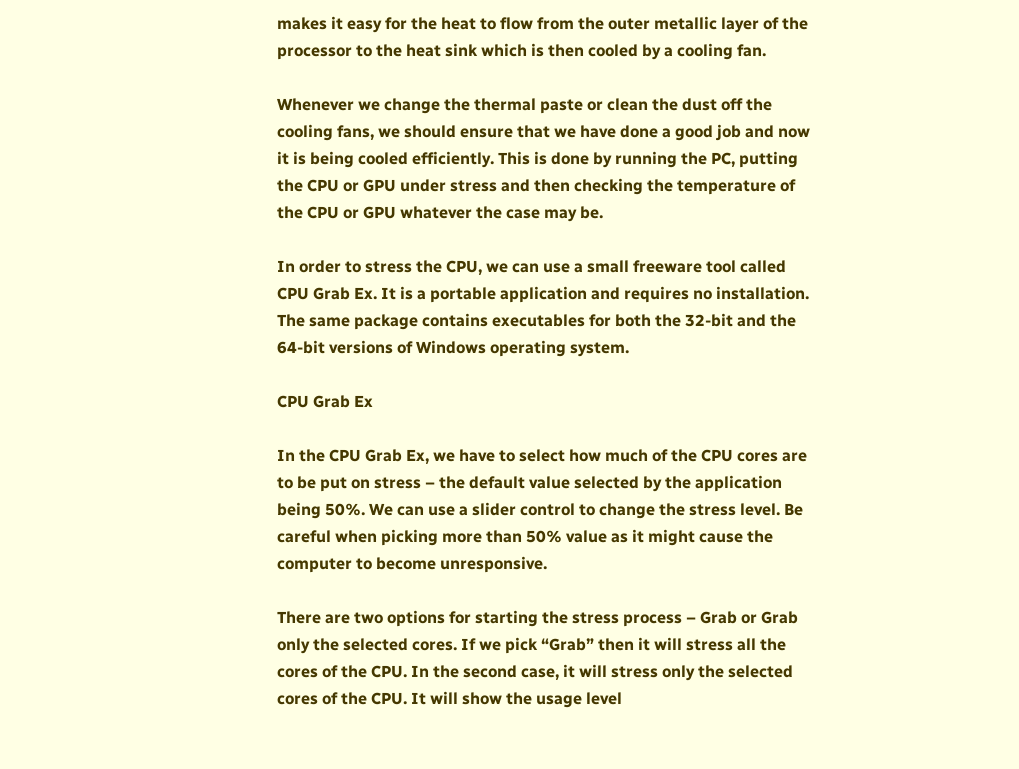makes it easy for the heat to flow from the outer metallic layer of the processor to the heat sink which is then cooled by a cooling fan.

Whenever we change the thermal paste or clean the dust off the cooling fans, we should ensure that we have done a good job and now it is being cooled efficiently. This is done by running the PC, putting the CPU or GPU under stress and then checking the temperature of the CPU or GPU whatever the case may be.

In order to stress the CPU, we can use a small freeware tool called CPU Grab Ex. It is a portable application and requires no installation. The same package contains executables for both the 32-bit and the 64-bit versions of Windows operating system.

CPU Grab Ex

In the CPU Grab Ex, we have to select how much of the CPU cores are to be put on stress – the default value selected by the application being 50%. We can use a slider control to change the stress level. Be careful when picking more than 50% value as it might cause the computer to become unresponsive.

There are two options for starting the stress process – Grab or Grab only the selected cores. If we pick “Grab” then it will stress all the cores of the CPU. In the second case, it will stress only the selected cores of the CPU. It will show the usage level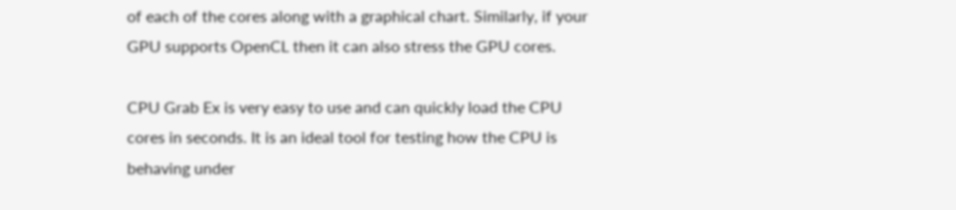of each of the cores along with a graphical chart. Similarly, if your GPU supports OpenCL then it can also stress the GPU cores.

CPU Grab Ex is very easy to use and can quickly load the CPU cores in seconds. It is an ideal tool for testing how the CPU is behaving under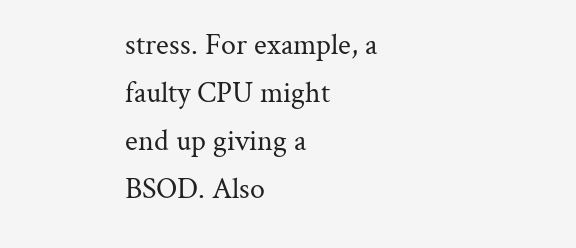stress. For example, a faulty CPU might end up giving a BSOD. Also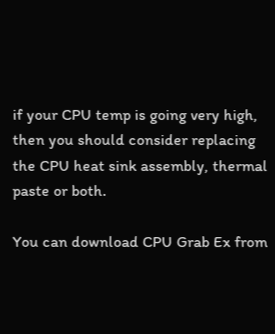if your CPU temp is going very high, then you should consider replacing the CPU heat sink assembly, thermal paste or both.

You can download CPU Grab Ex from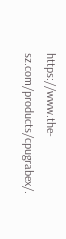https://www.the-sz.com/products/cpugrabex/.